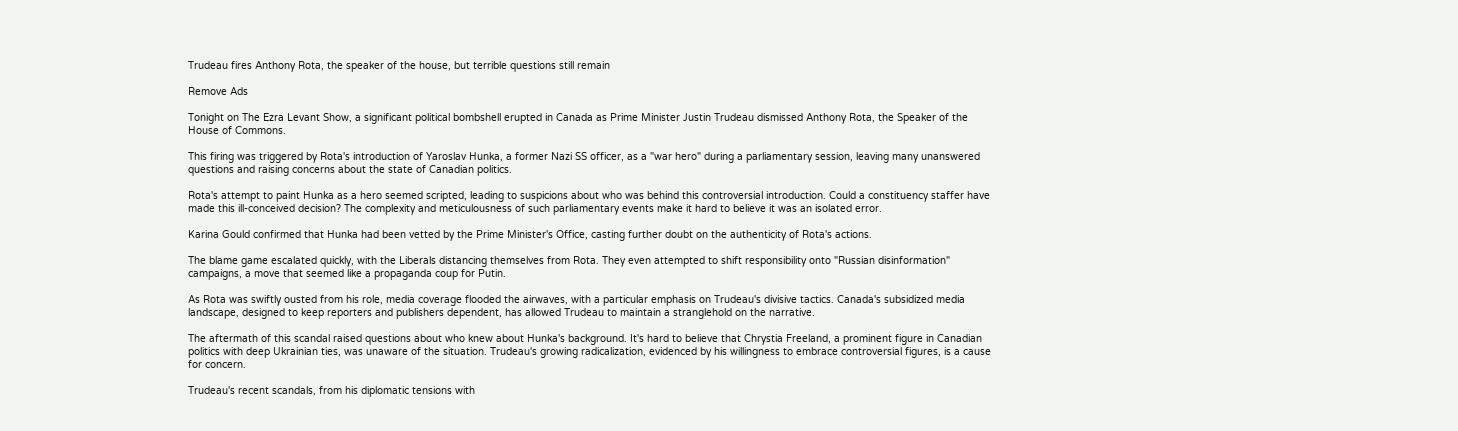Trudeau fires Anthony Rota, the speaker of the house, but terrible questions still remain

Remove Ads

Tonight on The Ezra Levant Show, a significant political bombshell erupted in Canada as Prime Minister Justin Trudeau dismissed Anthony Rota, the Speaker of the House of Commons.

This firing was triggered by Rota's introduction of Yaroslav Hunka, a former Nazi SS officer, as a "war hero" during a parliamentary session, leaving many unanswered questions and raising concerns about the state of Canadian politics.

Rota's attempt to paint Hunka as a hero seemed scripted, leading to suspicions about who was behind this controversial introduction. Could a constituency staffer have made this ill-conceived decision? The complexity and meticulousness of such parliamentary events make it hard to believe it was an isolated error.

Karina Gould confirmed that Hunka had been vetted by the Prime Minister's Office, casting further doubt on the authenticity of Rota's actions.

The blame game escalated quickly, with the Liberals distancing themselves from Rota. They even attempted to shift responsibility onto "Russian disinformation" campaigns, a move that seemed like a propaganda coup for Putin.

As Rota was swiftly ousted from his role, media coverage flooded the airwaves, with a particular emphasis on Trudeau's divisive tactics. Canada's subsidized media landscape, designed to keep reporters and publishers dependent, has allowed Trudeau to maintain a stranglehold on the narrative.

The aftermath of this scandal raised questions about who knew about Hunka's background. It's hard to believe that Chrystia Freeland, a prominent figure in Canadian politics with deep Ukrainian ties, was unaware of the situation. Trudeau's growing radicalization, evidenced by his willingness to embrace controversial figures, is a cause for concern.

Trudeau's recent scandals, from his diplomatic tensions with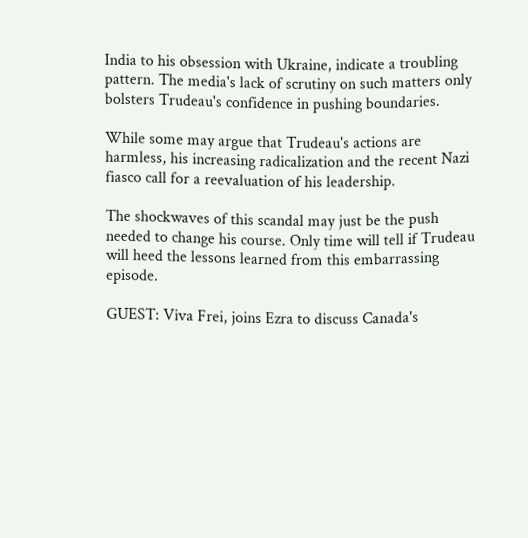India to his obsession with Ukraine, indicate a troubling pattern. The media's lack of scrutiny on such matters only bolsters Trudeau's confidence in pushing boundaries.

While some may argue that Trudeau's actions are harmless, his increasing radicalization and the recent Nazi fiasco call for a reevaluation of his leadership.

The shockwaves of this scandal may just be the push needed to change his course. Only time will tell if Trudeau will heed the lessons learned from this embarrassing episode.

GUEST: Viva Frei, joins Ezra to discuss Canada's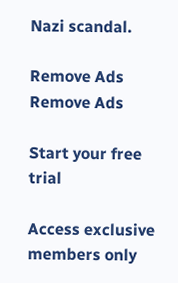Nazi scandal.

Remove Ads
Remove Ads

Start your free trial

Access exclusive members only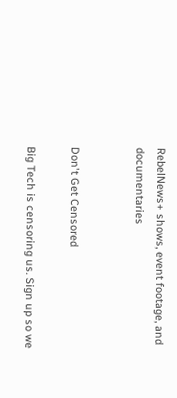RebelNews+ shows, event footage, and documentaries


Don't Get Censored

Big Tech is censoring us. Sign up so we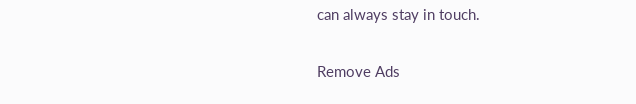can always stay in touch.

Remove Ads